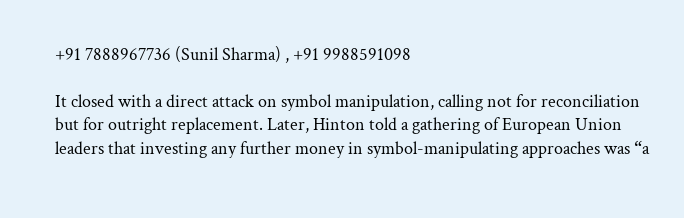+91 7888967736 (Sunil Sharma) , +91 9988591098

It closed with a direct attack on symbol manipulation, calling not for reconciliation but for outright replacement. Later, Hinton told a gathering of European Union leaders that investing any further money in symbol-manipulating approaches was “a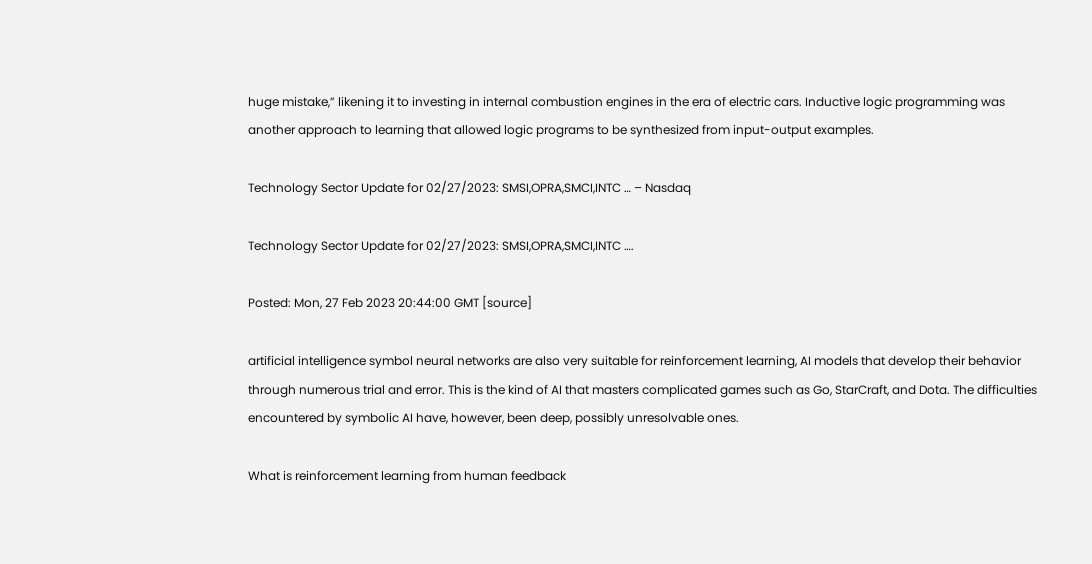huge mistake,” likening it to investing in internal combustion engines in the era of electric cars. Inductive logic programming was another approach to learning that allowed logic programs to be synthesized from input-output examples.

Technology Sector Update for 02/27/2023: SMSI,OPRA,SMCI,INTC … – Nasdaq

Technology Sector Update for 02/27/2023: SMSI,OPRA,SMCI,INTC ….

Posted: Mon, 27 Feb 2023 20:44:00 GMT [source]

artificial intelligence symbol neural networks are also very suitable for reinforcement learning, AI models that develop their behavior through numerous trial and error. This is the kind of AI that masters complicated games such as Go, StarCraft, and Dota. The difficulties encountered by symbolic AI have, however, been deep, possibly unresolvable ones.

What is reinforcement learning from human feedback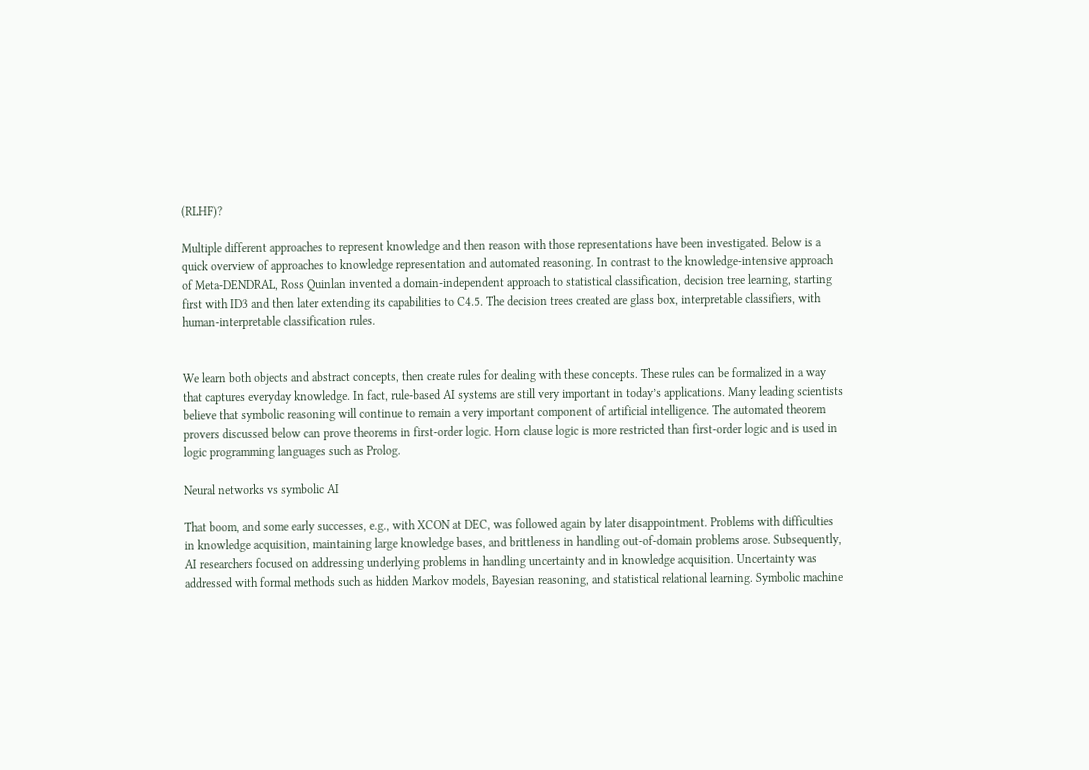(RLHF)?

Multiple different approaches to represent knowledge and then reason with those representations have been investigated. Below is a quick overview of approaches to knowledge representation and automated reasoning. In contrast to the knowledge-intensive approach of Meta-DENDRAL, Ross Quinlan invented a domain-independent approach to statistical classification, decision tree learning, starting first with ID3 and then later extending its capabilities to C4.5. The decision trees created are glass box, interpretable classifiers, with human-interpretable classification rules.


We learn both objects and abstract concepts, then create rules for dealing with these concepts. These rules can be formalized in a way that captures everyday knowledge. In fact, rule-based AI systems are still very important in today’s applications. Many leading scientists believe that symbolic reasoning will continue to remain a very important component of artificial intelligence. The automated theorem provers discussed below can prove theorems in first-order logic. Horn clause logic is more restricted than first-order logic and is used in logic programming languages such as Prolog.

Neural networks vs symbolic AI

That boom, and some early successes, e.g., with XCON at DEC, was followed again by later disappointment. Problems with difficulties in knowledge acquisition, maintaining large knowledge bases, and brittleness in handling out-of-domain problems arose. Subsequently, AI researchers focused on addressing underlying problems in handling uncertainty and in knowledge acquisition. Uncertainty was addressed with formal methods such as hidden Markov models, Bayesian reasoning, and statistical relational learning. Symbolic machine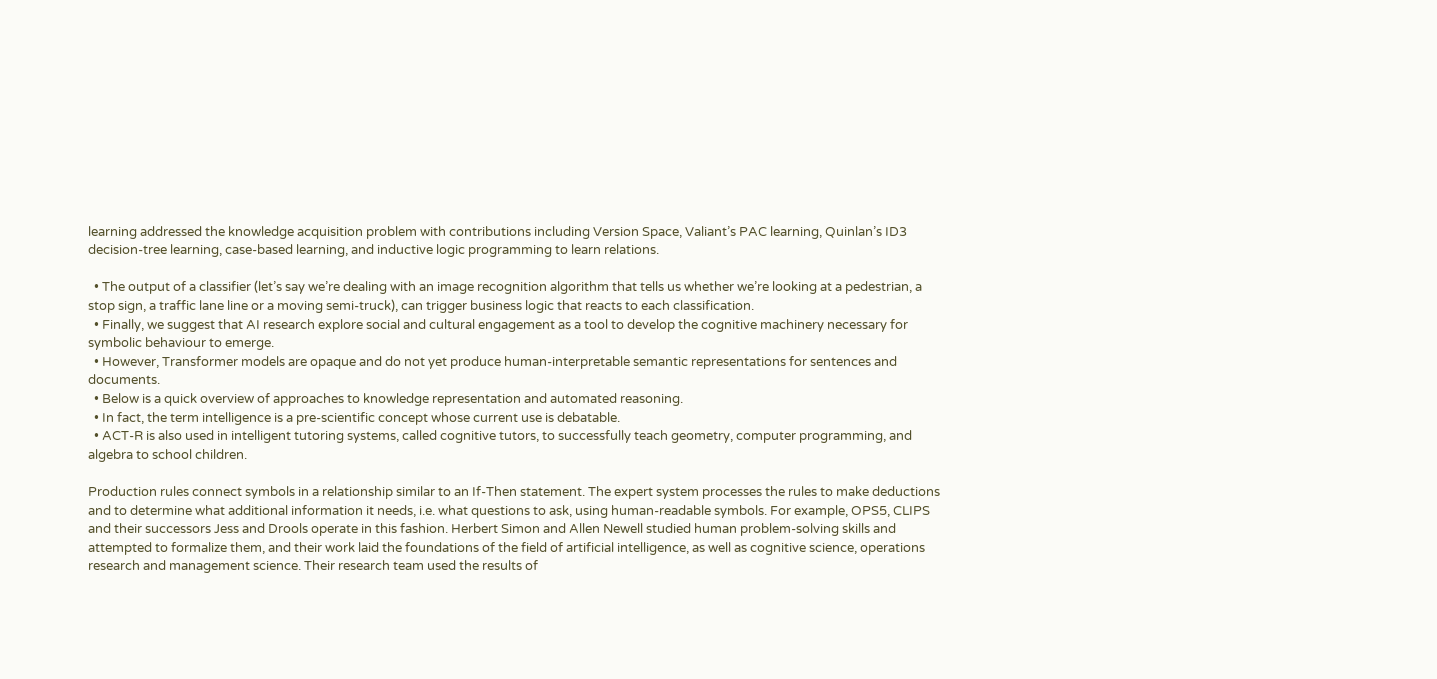learning addressed the knowledge acquisition problem with contributions including Version Space, Valiant’s PAC learning, Quinlan’s ID3 decision-tree learning, case-based learning, and inductive logic programming to learn relations.

  • The output of a classifier (let’s say we’re dealing with an image recognition algorithm that tells us whether we’re looking at a pedestrian, a stop sign, a traffic lane line or a moving semi-truck), can trigger business logic that reacts to each classification.
  • Finally, we suggest that AI research explore social and cultural engagement as a tool to develop the cognitive machinery necessary for symbolic behaviour to emerge.
  • However, Transformer models are opaque and do not yet produce human-interpretable semantic representations for sentences and documents.
  • Below is a quick overview of approaches to knowledge representation and automated reasoning.
  • In fact, the term intelligence is a pre-scientific concept whose current use is debatable.
  • ACT-R is also used in intelligent tutoring systems, called cognitive tutors, to successfully teach geometry, computer programming, and algebra to school children.

Production rules connect symbols in a relationship similar to an If-Then statement. The expert system processes the rules to make deductions and to determine what additional information it needs, i.e. what questions to ask, using human-readable symbols. For example, OPS5, CLIPS and their successors Jess and Drools operate in this fashion. Herbert Simon and Allen Newell studied human problem-solving skills and attempted to formalize them, and their work laid the foundations of the field of artificial intelligence, as well as cognitive science, operations research and management science. Their research team used the results of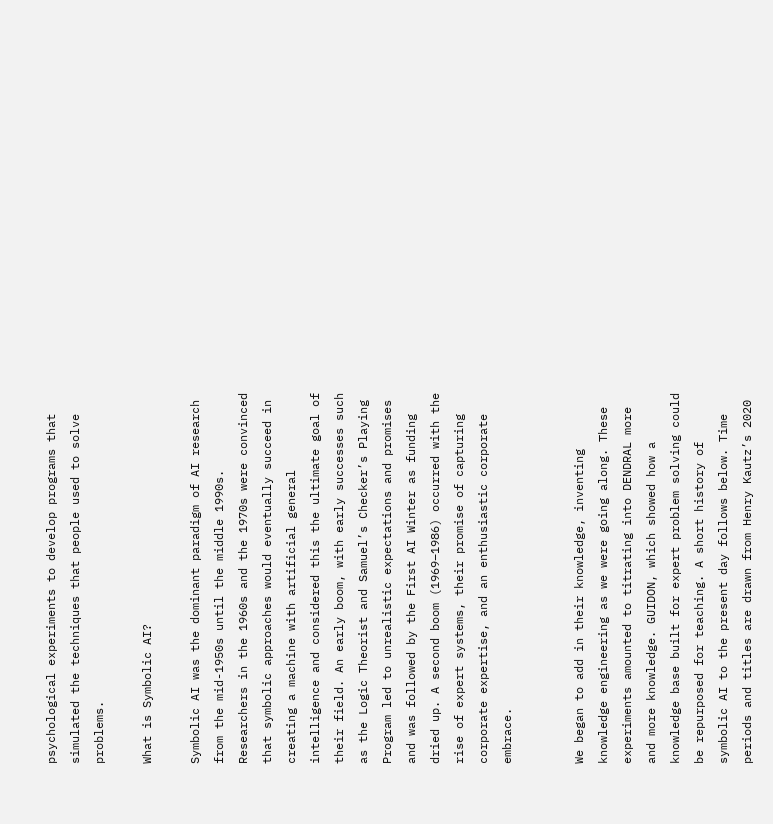psychological experiments to develop programs that simulated the techniques that people used to solve problems.

What is Symbolic AI?

Symbolic AI was the dominant paradigm of AI research from the mid-1950s until the middle 1990s. Researchers in the 1960s and the 1970s were convinced that symbolic approaches would eventually succeed in creating a machine with artificial general intelligence and considered this the ultimate goal of their field. An early boom, with early successes such as the Logic Theorist and Samuel’s Checker’s Playing Program led to unrealistic expectations and promises and was followed by the First AI Winter as funding dried up. A second boom (1969–1986) occurred with the rise of expert systems, their promise of capturing corporate expertise, and an enthusiastic corporate embrace.


We began to add in their knowledge, inventing knowledge engineering as we were going along. These experiments amounted to titrating into DENDRAL more and more knowledge. GUIDON, which showed how a knowledge base built for expert problem solving could be repurposed for teaching. A short history of symbolic AI to the present day follows below. Time periods and titles are drawn from Henry Kautz’s 2020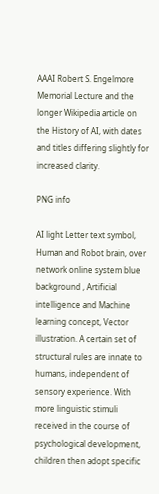AAAI Robert S. Engelmore Memorial Lecture and the longer Wikipedia article on the History of AI, with dates and titles differing slightly for increased clarity.

PNG info

AI light Letter text symbol, Human and Robot brain, over network online system blue background , Artificial intelligence and Machine learning concept, Vector illustration. A certain set of structural rules are innate to humans, independent of sensory experience. With more linguistic stimuli received in the course of psychological development, children then adopt specific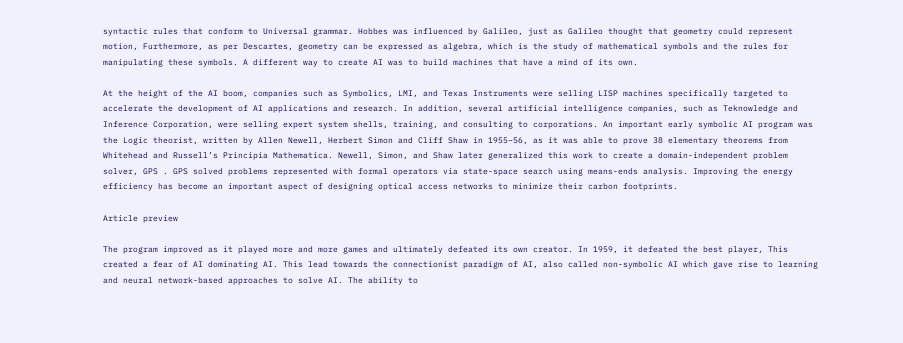syntactic rules that conform to Universal grammar. Hobbes was influenced by Galileo, just as Galileo thought that geometry could represent motion, Furthermore, as per Descartes, geometry can be expressed as algebra, which is the study of mathematical symbols and the rules for manipulating these symbols. A different way to create AI was to build machines that have a mind of its own.

At the height of the AI boom, companies such as Symbolics, LMI, and Texas Instruments were selling LISP machines specifically targeted to accelerate the development of AI applications and research. In addition, several artificial intelligence companies, such as Teknowledge and Inference Corporation, were selling expert system shells, training, and consulting to corporations. An important early symbolic AI program was the Logic theorist, written by Allen Newell, Herbert Simon and Cliff Shaw in 1955–56, as it was able to prove 38 elementary theorems from Whitehead and Russell’s Principia Mathematica. Newell, Simon, and Shaw later generalized this work to create a domain-independent problem solver, GPS . GPS solved problems represented with formal operators via state-space search using means-ends analysis. Improving the energy efficiency has become an important aspect of designing optical access networks to minimize their carbon footprints.

Article preview

The program improved as it played more and more games and ultimately defeated its own creator. In 1959, it defeated the best player, This created a fear of AI dominating AI. This lead towards the connectionist paradigm of AI, also called non-symbolic AI which gave rise to learning and neural network-based approaches to solve AI. The ability to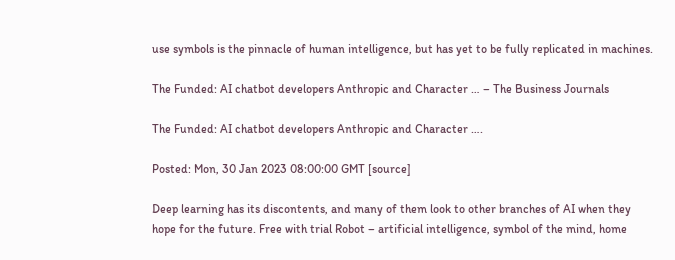use symbols is the pinnacle of human intelligence, but has yet to be fully replicated in machines.

The Funded: AI chatbot developers Anthropic and Character … – The Business Journals

The Funded: AI chatbot developers Anthropic and Character ….

Posted: Mon, 30 Jan 2023 08:00:00 GMT [source]

Deep learning has its discontents, and many of them look to other branches of AI when they hope for the future. Free with trial Robot – artificial intelligence, symbol of the mind, home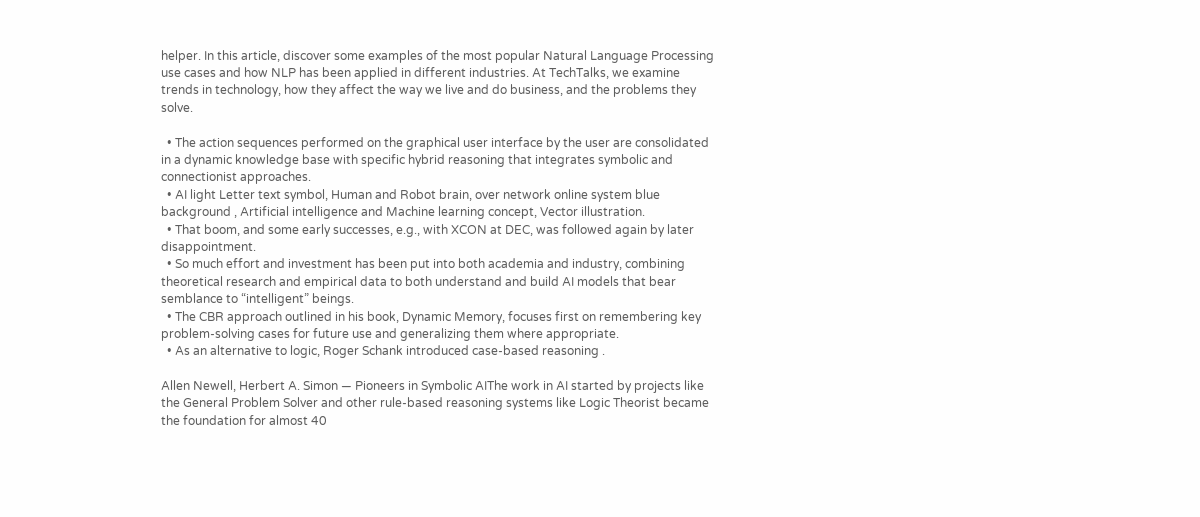helper. In this article, discover some examples of the most popular Natural Language Processing use cases and how NLP has been applied in different industries. At TechTalks, we examine trends in technology, how they affect the way we live and do business, and the problems they solve.

  • The action sequences performed on the graphical user interface by the user are consolidated in a dynamic knowledge base with specific hybrid reasoning that integrates symbolic and connectionist approaches.
  • AI light Letter text symbol, Human and Robot brain, over network online system blue background , Artificial intelligence and Machine learning concept, Vector illustration.
  • That boom, and some early successes, e.g., with XCON at DEC, was followed again by later disappointment.
  • So much effort and investment has been put into both academia and industry, combining theoretical research and empirical data to both understand and build AI models that bear semblance to “intelligent” beings.
  • The CBR approach outlined in his book, Dynamic Memory, focuses first on remembering key problem-solving cases for future use and generalizing them where appropriate.
  • As an alternative to logic, Roger Schank introduced case-based reasoning .

Allen Newell, Herbert A. Simon — Pioneers in Symbolic AIThe work in AI started by projects like the General Problem Solver and other rule-based reasoning systems like Logic Theorist became the foundation for almost 40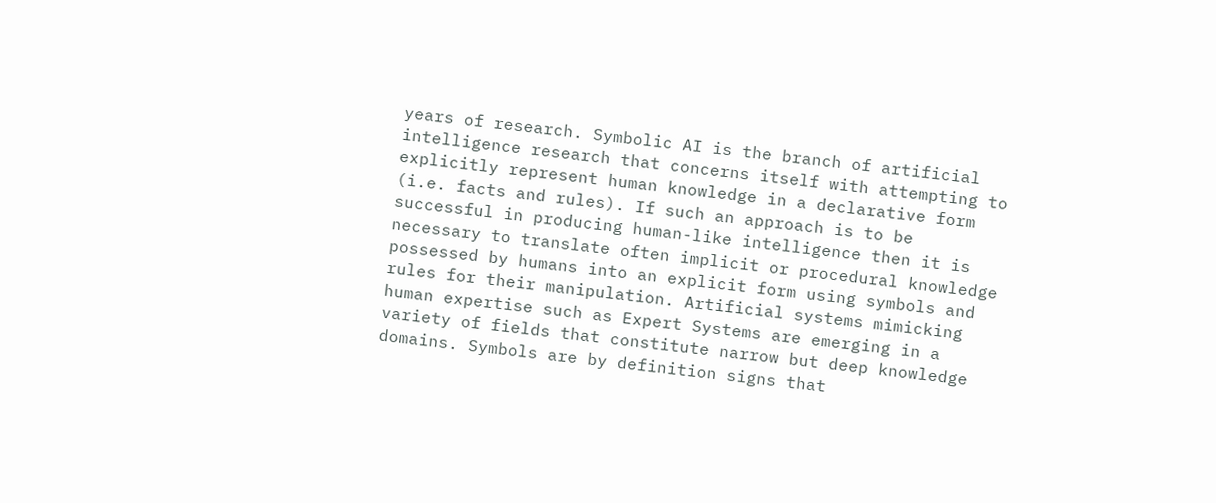years of research. Symbolic AI is the branch of artificial intelligence research that concerns itself with attempting to explicitly represent human knowledge in a declarative form (i.e. facts and rules). If such an approach is to be successful in producing human-like intelligence then it is necessary to translate often implicit or procedural knowledge possessed by humans into an explicit form using symbols and rules for their manipulation. Artificial systems mimicking human expertise such as Expert Systems are emerging in a variety of fields that constitute narrow but deep knowledge domains. Symbols are by definition signs that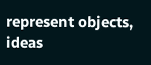represent objects, ideas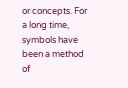or concepts. For a long time, symbols have been a method of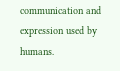communication and expression used by humans.